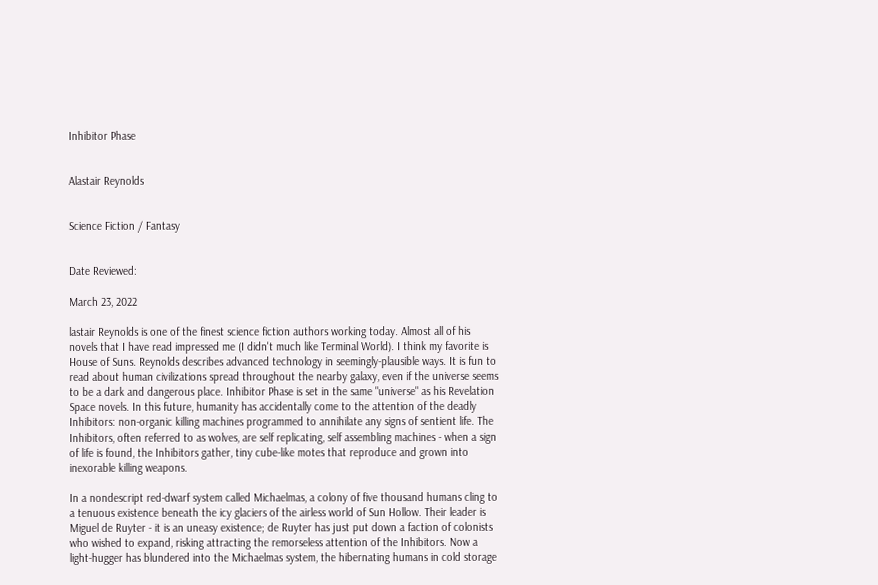Inhibitor Phase


Alastair Reynolds


Science Fiction / Fantasy


Date Reviewed:

March 23, 2022

lastair Reynolds is one of the finest science fiction authors working today. Almost all of his novels that I have read impressed me (I didn't much like Terminal World). I think my favorite is House of Suns. Reynolds describes advanced technology in seemingly-plausible ways. It is fun to read about human civilizations spread throughout the nearby galaxy, even if the universe seems to be a dark and dangerous place. Inhibitor Phase is set in the same "universe" as his Revelation Space novels. In this future, humanity has accidentally come to the attention of the deadly Inhibitors: non-organic killing machines programmed to annihilate any signs of sentient life. The Inhibitors, often referred to as wolves, are self replicating, self assembling machines - when a sign of life is found, the Inhibitors gather, tiny cube-like motes that reproduce and grown into inexorable killing weapons.

In a nondescript red-dwarf system called Michaelmas, a colony of five thousand humans cling to a tenuous existence beneath the icy glaciers of the airless world of Sun Hollow. Their leader is Miguel de Ruyter - it is an uneasy existence; de Ruyter has just put down a faction of colonists who wished to expand, risking attracting the remorseless attention of the Inhibitors. Now a light-hugger has blundered into the Michaelmas system, the hibernating humans in cold storage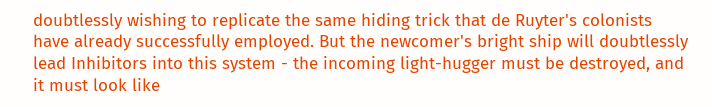doubtlessly wishing to replicate the same hiding trick that de Ruyter's colonists have already successfully employed. But the newcomer's bright ship will doubtlessly lead Inhibitors into this system - the incoming light-hugger must be destroyed, and it must look like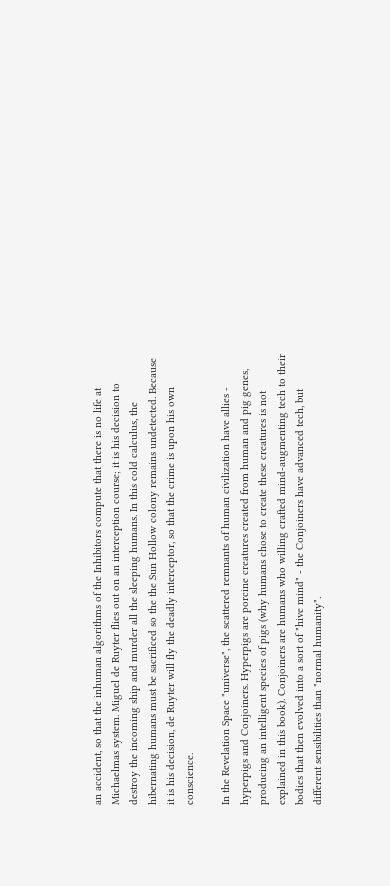an accident, so that the inhuman algorithms of the Inhibitors compute that there is no life at Michaelmas system. Miguel de Ruyter flies out on an interception course; it is his decision to destroy the incoming ship and murder all the sleeping humans. In this cold calculus, the hibernating humans must be sacrificed so the the Sun Hollow colony remains undetected. Because it is his decision, de Ruyter will fly the deadly interceptor, so that the crime is upon his own conscience.

In the Revelation Space "universe", the scattered remnants of human civilization have allies - hyperpigs and Conjoiners. Hyperpigs are porcine creatures created from human and pig genes, producing an intelligent species of pigs (why humans chose to create these creatures is not explained in this book). Conjoiners are humans who willing crafted mind-augmenting tech to their bodies that then evolved into a sort of "hive mind" - the Conjoiners have advanced tech, but different sensibilities than "normal humanity".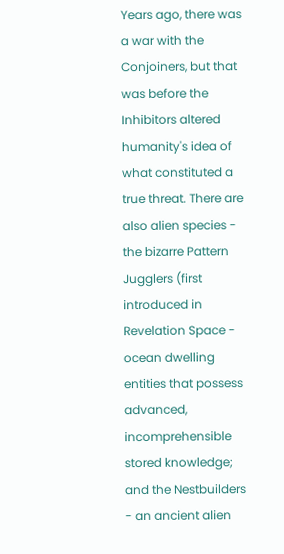Years ago, there was a war with the Conjoiners, but that was before the Inhibitors altered humanity's idea of what constituted a true threat. There are also alien species - the bizarre Pattern Jugglers (first introduced in Revelation Space - ocean dwelling entities that possess advanced, incomprehensible stored knowledge; and the Nestbuilders - an ancient alien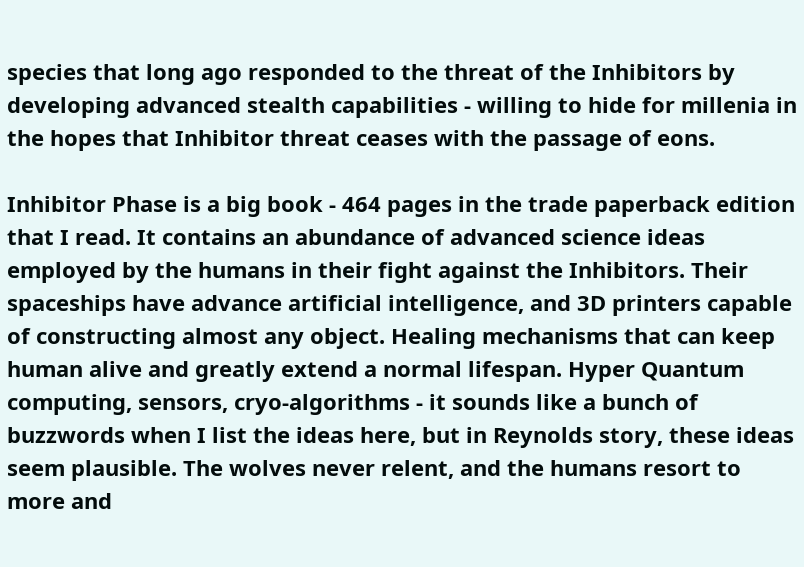species that long ago responded to the threat of the Inhibitors by developing advanced stealth capabilities - willing to hide for millenia in the hopes that Inhibitor threat ceases with the passage of eons.

Inhibitor Phase is a big book - 464 pages in the trade paperback edition that I read. It contains an abundance of advanced science ideas employed by the humans in their fight against the Inhibitors. Their spaceships have advance artificial intelligence, and 3D printers capable of constructing almost any object. Healing mechanisms that can keep human alive and greatly extend a normal lifespan. Hyper Quantum computing, sensors, cryo-algorithms - it sounds like a bunch of buzzwords when I list the ideas here, but in Reynolds story, these ideas seem plausible. The wolves never relent, and the humans resort to more and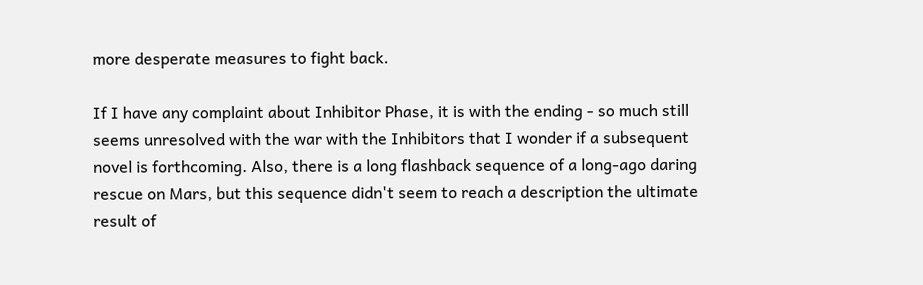more desperate measures to fight back.

If I have any complaint about Inhibitor Phase, it is with the ending - so much still seems unresolved with the war with the Inhibitors that I wonder if a subsequent novel is forthcoming. Also, there is a long flashback sequence of a long-ago daring rescue on Mars, but this sequence didn't seem to reach a description the ultimate result of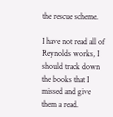the rescue scheme.

I have not read all of Reynolds works, I should track down the books that I missed and give them a read.